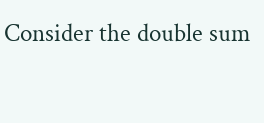Consider the double sum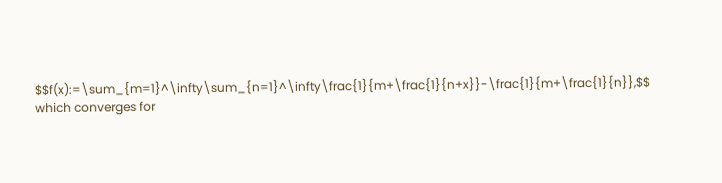$$f(x):=\sum_{m=1}^\infty\sum_{n=1}^\infty\frac{1}{m+\frac{1}{n+x}}-\frac{1}{m+\frac{1}{n}},$$ which converges for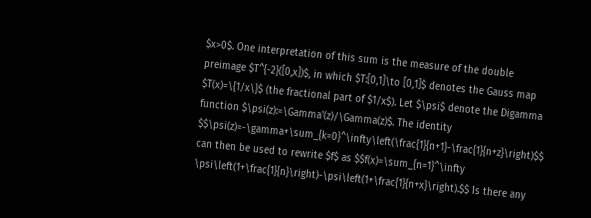$x>0$. One interpretation of this sum is the measure of the double preimage $T^{-2}([0,x])$, in which $T:[0,1]\to [0,1]$ denotes the Gauss map $T(x)=\{1/x\}$ (the fractional part of $1/x$). Let $\psi$ denote the Digamma function $\psi(z):=\Gamma'(z)/\Gamma(z)$. The identity $$\psi(z)=-\gamma+\sum_{k=0}^\infty\left(\frac{1}{n+1}-\frac{1}{n+z}\right)$$ can then be used to rewrite $f$ as $$f(x)=\sum_{n=1}^\infty \psi\left(1+\frac{1}{n}\right)-\psi\left(1+\frac{1}{n+x}\right).$$ Is there any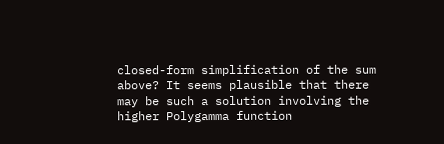closed-form simplification of the sum above? It seems plausible that there may be such a solution involving the higher Polygamma function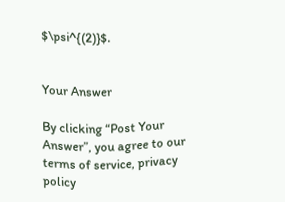$\psi^{(2)}$.


Your Answer

By clicking “Post Your Answer”, you agree to our terms of service, privacy policy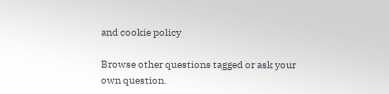and cookie policy

Browse other questions tagged or ask your own question.